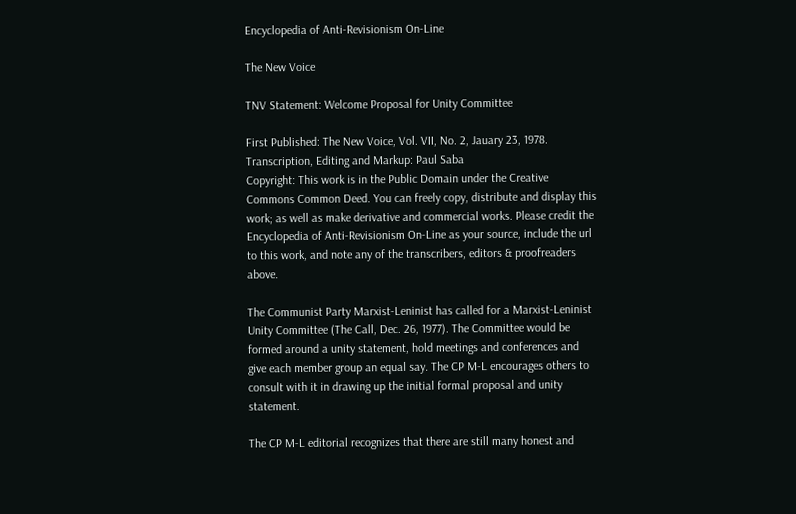Encyclopedia of Anti-Revisionism On-Line

The New Voice

TNV Statement: Welcome Proposal for Unity Committee

First Published: The New Voice, Vol. VII, No. 2, Jauary 23, 1978.
Transcription, Editing and Markup: Paul Saba
Copyright: This work is in the Public Domain under the Creative Commons Common Deed. You can freely copy, distribute and display this work; as well as make derivative and commercial works. Please credit the Encyclopedia of Anti-Revisionism On-Line as your source, include the url to this work, and note any of the transcribers, editors & proofreaders above.

The Communist Party Marxist-Leninist has called for a Marxist-Leninist Unity Committee (The Call, Dec. 26, 1977). The Committee would be formed around a unity statement, hold meetings and conferences and give each member group an equal say. The CP M-L encourages others to consult with it in drawing up the initial formal proposal and unity statement.

The CP M-L editorial recognizes that there are still many honest and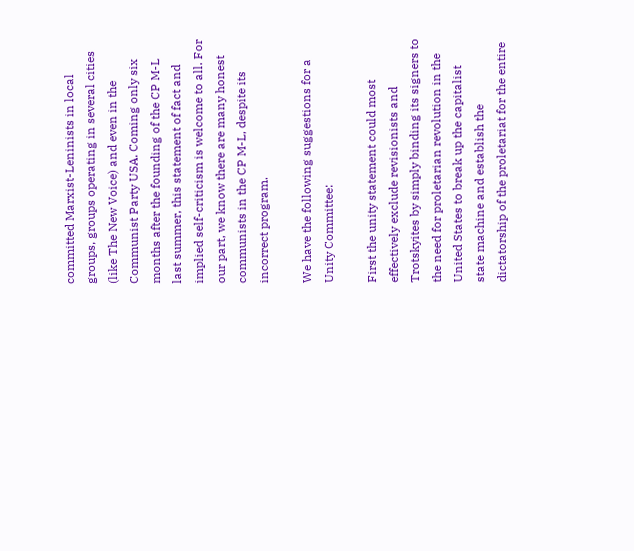committed Marxist-Leninists in local groups, groups operating in several cities (like The New Voice) and even in the Communist Party USA. Coming only six months after the founding of the CP M-L last summer, this statement of fact and implied self-criticism is welcome to all. For our part, we know there are many honest communists in the CP M-L, despite its incorrect program.

We have the following suggestions for a Unity Committee:

First the unity statement could most effectively exclude revisionists and Trotskyites by simply binding its signers to the need for proletarian revolution in the United States to break up the capitalist state machine and establish the dictatorship of the proletariat for the entire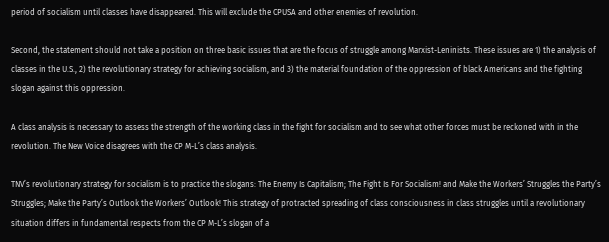period of socialism until classes have disappeared. This will exclude the CPUSA and other enemies of revolution.

Second, the statement should not take a position on three basic issues that are the focus of struggle among Marxist-Leninists. These issues are 1) the analysis of classes in the U.S., 2) the revolutionary strategy for achieving socialism, and 3) the material foundation of the oppression of black Americans and the fighting slogan against this oppression.

A class analysis is necessary to assess the strength of the working class in the fight for socialism and to see what other forces must be reckoned with in the revolution. The New Voice disagrees with the CP M-L’s class analysis.

TNV’s revolutionary strategy for socialism is to practice the slogans: The Enemy Is Capitalism; The Fight Is For Socialism! and Make the Workers’ Struggles the Party’s Struggles; Make the Party’s Outlook the Workers’ Outlook! This strategy of protracted spreading of class consciousness in class struggles until a revolutionary situation differs in fundamental respects from the CP M-L’s slogan of a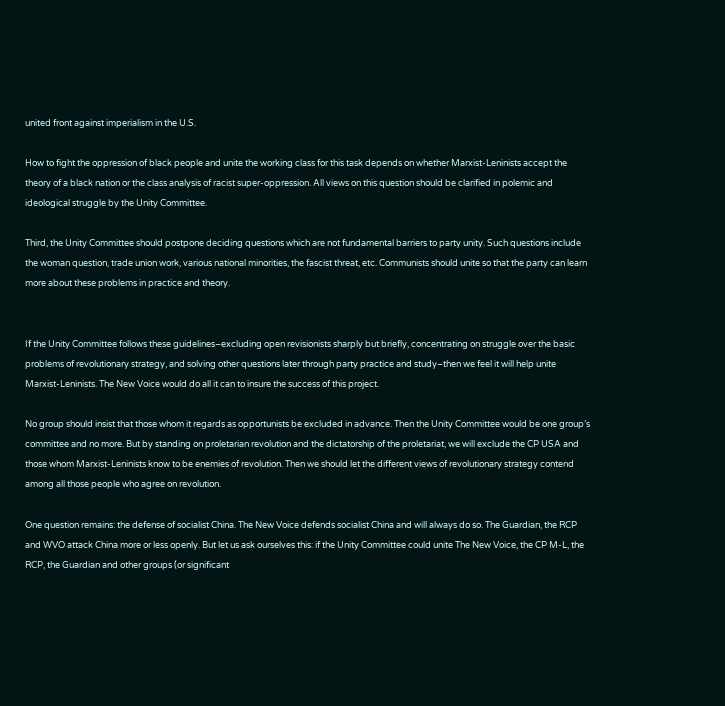united front against imperialism in the U.S.

How to fight the oppression of black people and unite the working class for this task depends on whether Marxist-Leninists accept the theory of a black nation or the class analysis of racist super-oppression. All views on this question should be clarified in polemic and ideological struggle by the Unity Committee.

Third, the Unity Committee should postpone deciding questions which are not fundamental barriers to party unity. Such questions include the woman question, trade union work, various national minorities, the fascist threat, etc. Communists should unite so that the party can learn more about these problems in practice and theory.


If the Unity Committee follows these guidelines–excluding open revisionists sharply but briefly, concentrating on struggle over the basic problems of revolutionary strategy, and solving other questions later through party practice and study–then we feel it will help unite Marxist-Leninists. The New Voice would do all it can to insure the success of this project.

No group should insist that those whom it regards as opportunists be excluded in advance. Then the Unity Committee would be one group’s committee and no more. But by standing on proletarian revolution and the dictatorship of the proletariat, we will exclude the CP USA and those whom Marxist-Leninists know to be enemies of revolution. Then we should let the different views of revolutionary strategy contend among all those people who agree on revolution.

One question remains: the defense of socialist China. The New Voice defends socialist China and will always do so. The Guardian, the RCP and WVO attack China more or less openly. But let us ask ourselves this: if the Unity Committee could unite The New Voice, the CP M-L, the RCP, the Guardian and other groups (or significant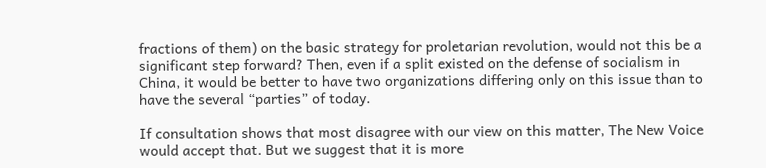fractions of them) on the basic strategy for proletarian revolution, would not this be a significant step forward? Then, even if a split existed on the defense of socialism in China, it would be better to have two organizations differing only on this issue than to have the several “parties” of today.

If consultation shows that most disagree with our view on this matter, The New Voice would accept that. But we suggest that it is more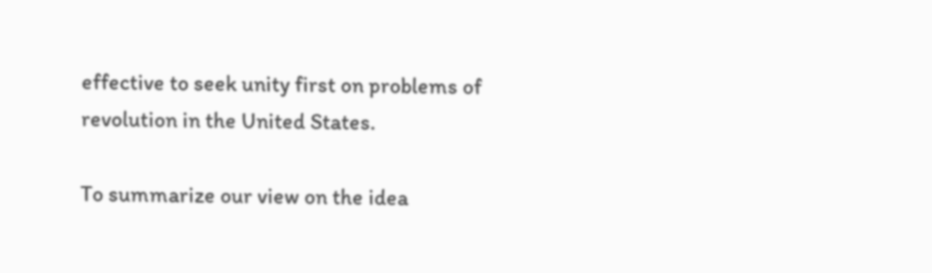effective to seek unity first on problems of revolution in the United States.

To summarize our view on the idea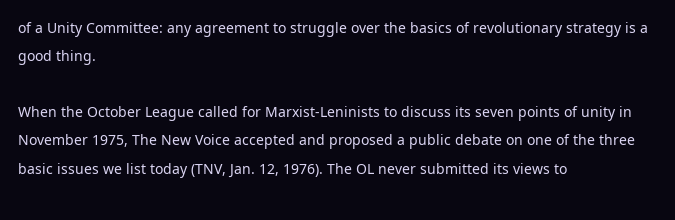of a Unity Committee: any agreement to struggle over the basics of revolutionary strategy is a good thing.

When the October League called for Marxist-Leninists to discuss its seven points of unity in November 1975, The New Voice accepted and proposed a public debate on one of the three basic issues we list today (TNV, Jan. 12, 1976). The OL never submitted its views to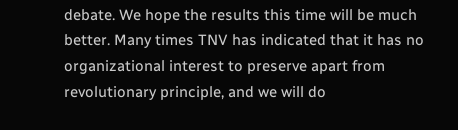debate. We hope the results this time will be much better. Many times TNV has indicated that it has no organizational interest to preserve apart from revolutionary principle, and we will do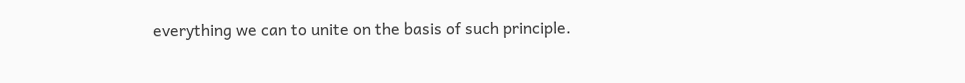everything we can to unite on the basis of such principle.